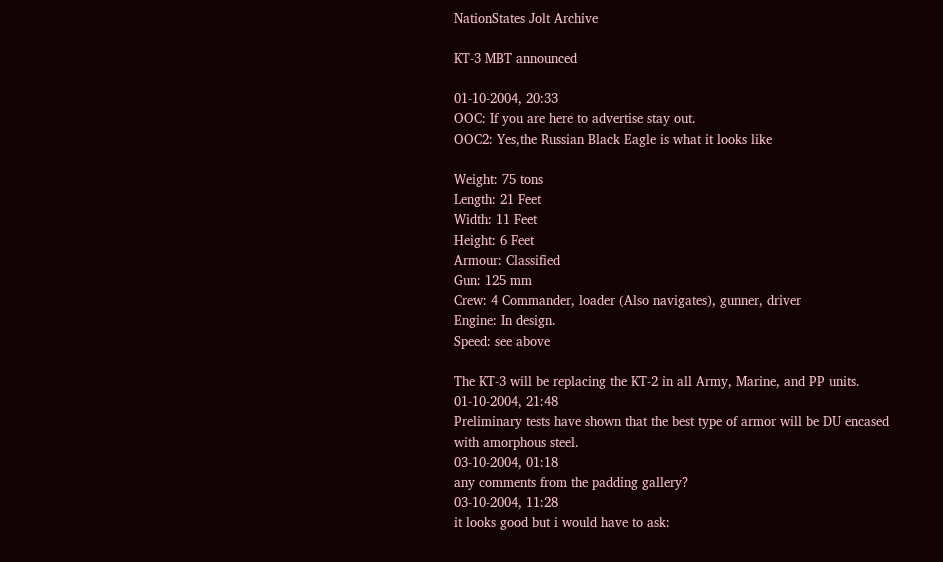NationStates Jolt Archive

KT-3 MBT announced

01-10-2004, 20:33
OOC: If you are here to advertise stay out.
OOC2: Yes,the Russian Black Eagle is what it looks like

Weight: 75 tons
Length: 21 Feet
Width: 11 Feet
Height: 6 Feet
Armour: Classified
Gun: 125 mm
Crew: 4 Commander, loader (Also navigates), gunner, driver
Engine: In design.
Speed: see above

The KT-3 will be replacing the KT-2 in all Army, Marine, and PP units.
01-10-2004, 21:48
Preliminary tests have shown that the best type of armor will be DU encased with amorphous steel.
03-10-2004, 01:18
any comments from the padding gallery?
03-10-2004, 11:28
it looks good but i would have to ask: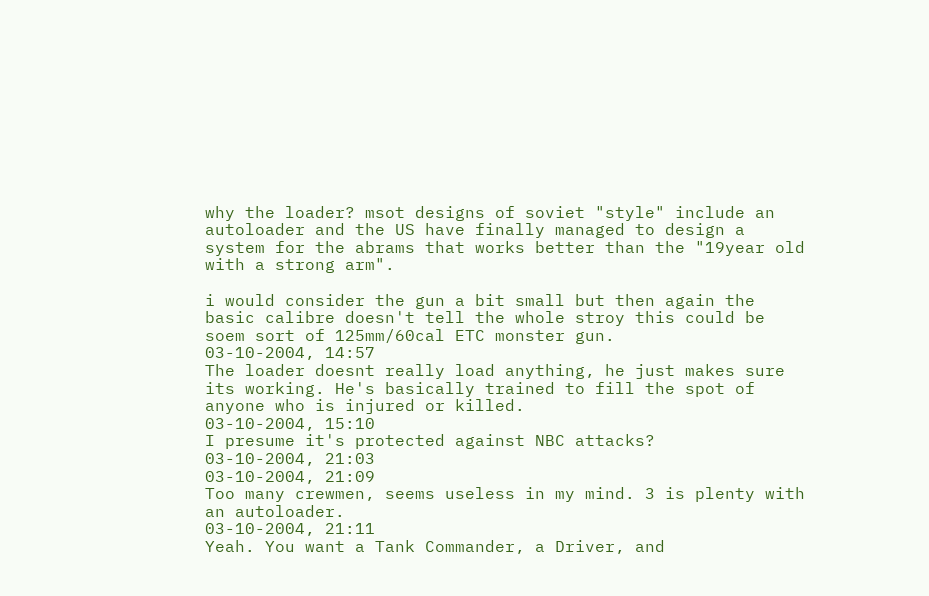why the loader? msot designs of soviet "style" include an autoloader and the US have finally managed to design a system for the abrams that works better than the "19year old with a strong arm".

i would consider the gun a bit small but then again the basic calibre doesn't tell the whole stroy this could be soem sort of 125mm/60cal ETC monster gun.
03-10-2004, 14:57
The loader doesnt really load anything, he just makes sure its working. He's basically trained to fill the spot of anyone who is injured or killed.
03-10-2004, 15:10
I presume it's protected against NBC attacks?
03-10-2004, 21:03
03-10-2004, 21:09
Too many crewmen, seems useless in my mind. 3 is plenty with an autoloader.
03-10-2004, 21:11
Yeah. You want a Tank Commander, a Driver, and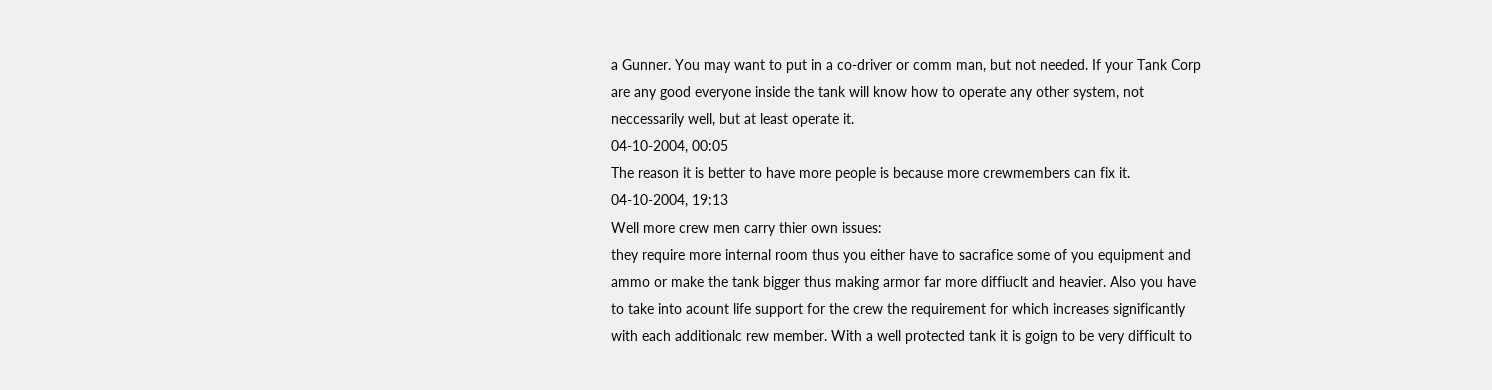a Gunner. You may want to put in a co-driver or comm man, but not needed. If your Tank Corp are any good everyone inside the tank will know how to operate any other system, not neccessarily well, but at least operate it.
04-10-2004, 00:05
The reason it is better to have more people is because more crewmembers can fix it.
04-10-2004, 19:13
Well more crew men carry thier own issues:
they require more internal room thus you either have to sacrafice some of you equipment and ammo or make the tank bigger thus making armor far more diffiuclt and heavier. Also you have to take into acount life support for the crew the requirement for which increases significantly with each additionalc rew member. With a well protected tank it is goign to be very difficult to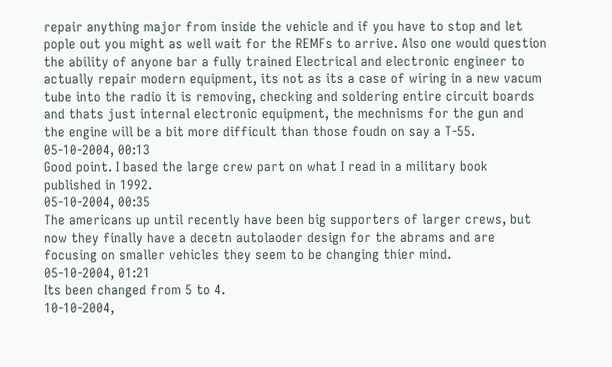repair anything major from inside the vehicle and if you have to stop and let pople out you might as well wait for the REMFs to arrive. Also one would question the ability of anyone bar a fully trained Electrical and electronic engineer to actually repair modern equipment, its not as its a case of wiring in a new vacum tube into the radio it is removing, checking and soldering entire circuit boards and thats just internal electronic equipment, the mechnisms for the gun and the engine will be a bit more difficult than those foudn on say a T-55.
05-10-2004, 00:13
Good point. I based the large crew part on what I read in a military book published in 1992.
05-10-2004, 00:35
The americans up until recently have been big supporters of larger crews, but now they finally have a decetn autolaoder design for the abrams and are focusing on smaller vehicles they seem to be changing thier mind.
05-10-2004, 01:21
Its been changed from 5 to 4.
10-10-2004,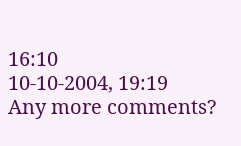16:10
10-10-2004, 19:19
Any more comments?